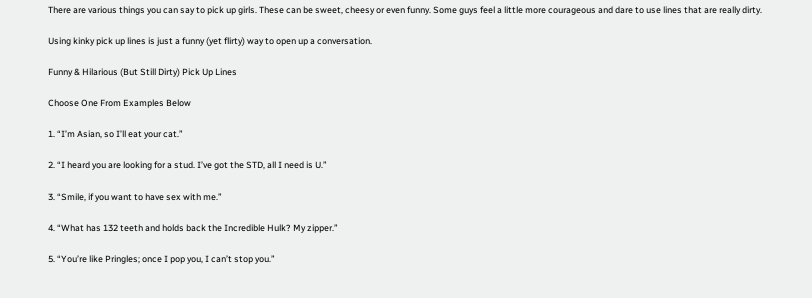There are various things you can say to pick up girls. These can be sweet, cheesy or even funny. Some guys feel a little more courageous and dare to use lines that are really dirty.

Using kinky pick up lines is just a funny (yet flirty) way to open up a conversation.

Funny & Hilarious (But Still Dirty) Pick Up Lines

Choose One From Examples Below

1. “I’m Asian, so I’ll eat your cat.”

2. “I heard you are looking for a stud. I’ve got the STD, all I need is U.”

3. “Smile, if you want to have sex with me.”

4. “What has 132 teeth and holds back the Incredible Hulk? My zipper.”

5. “You’re like Pringles; once I pop you, I can’t stop you.”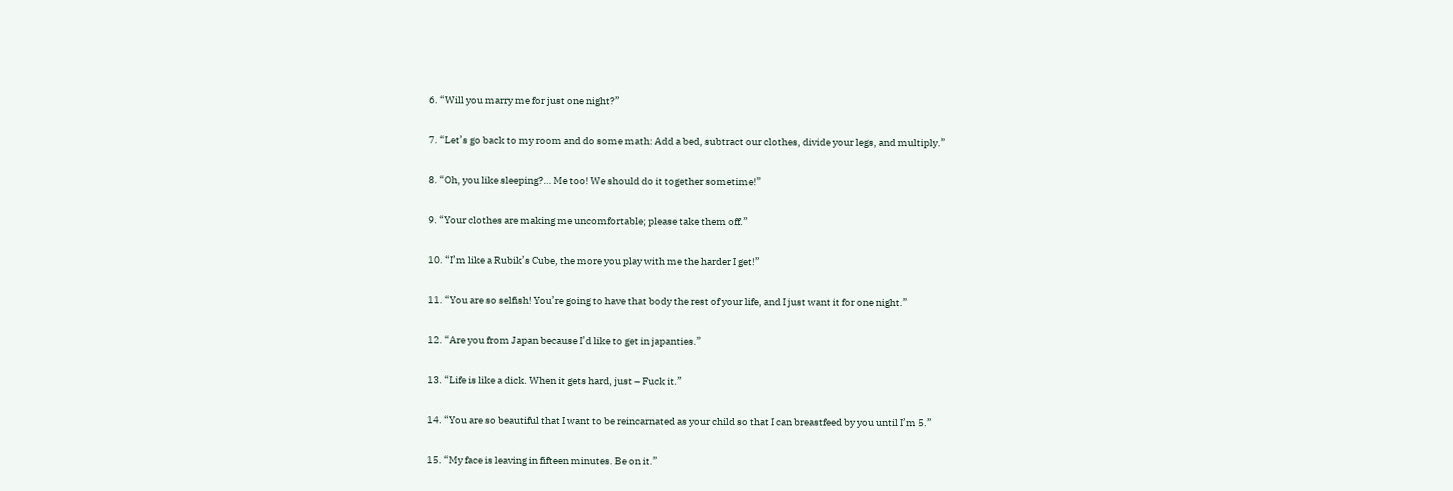6. “Will you marry me for just one night?”

7. “Let’s go back to my room and do some math: Add a bed, subtract our clothes, divide your legs, and multiply.”

8. “Oh, you like sleeping?… Me too! We should do it together sometime!”

9. “Your clothes are making me uncomfortable; please take them off.”

10. “I’m like a Rubik’s Cube, the more you play with me the harder I get!”

11. “You are so selfish! You’re going to have that body the rest of your life, and I just want it for one night.”

12. “Are you from Japan because I’d like to get in japanties.”

13. “Life is like a dick. When it gets hard, just – Fuck it.”

14. “You are so beautiful that I want to be reincarnated as your child so that I can breastfeed by you until I’m 5.”

15. “My face is leaving in fifteen minutes. Be on it.”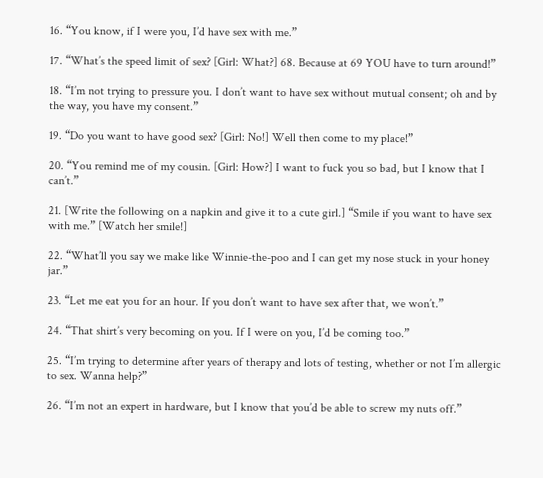16. “You know, if I were you, I’d have sex with me.”

17. “What’s the speed limit of sex? [Girl: What?] 68. Because at 69 YOU have to turn around!”

18. “I’m not trying to pressure you. I don’t want to have sex without mutual consent; oh and by the way, you have my consent.”

19. “Do you want to have good sex? [Girl: No!] Well then come to my place!”

20. “You remind me of my cousin. [Girl: How?] I want to fuck you so bad, but I know that I can’t.”

21. [Write the following on a napkin and give it to a cute girl.] “Smile if you want to have sex with me.” [Watch her smile!]

22. “What’ll you say we make like Winnie-the-poo and I can get my nose stuck in your honey jar.”

23. “Let me eat you for an hour. If you don’t want to have sex after that, we won’t.”

24. “That shirt’s very becoming on you. If I were on you, I’d be coming too.”

25. “I’m trying to determine after years of therapy and lots of testing, whether or not I’m allergic to sex. Wanna help?”

26. “I’m not an expert in hardware, but I know that you’d be able to screw my nuts off.”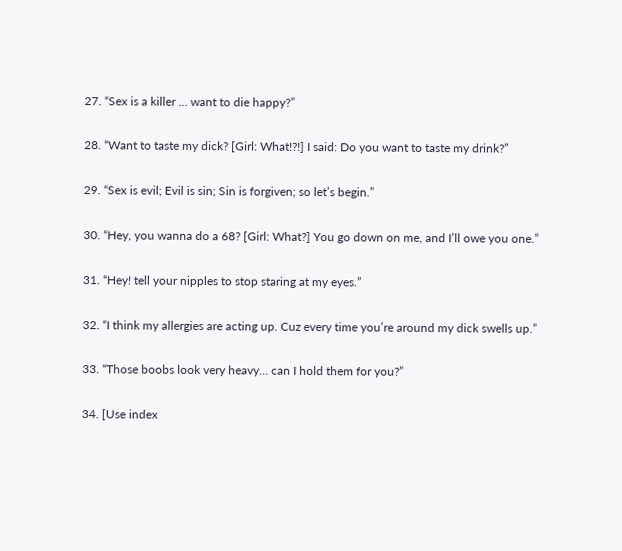27. “Sex is a killer … want to die happy?”

28. “Want to taste my dick? [Girl: What!?!] I said: Do you want to taste my drink?”

29. “Sex is evil; Evil is sin; Sin is forgiven; so let’s begin.”

30. “Hey, you wanna do a 68? [Girl: What?] You go down on me, and I’ll owe you one.”

31. “Hey! tell your nipples to stop staring at my eyes.”

32. “I think my allergies are acting up. Cuz every time you’re around my dick swells up.”

33. “Those boobs look very heavy… can I hold them for you?”

34. [Use index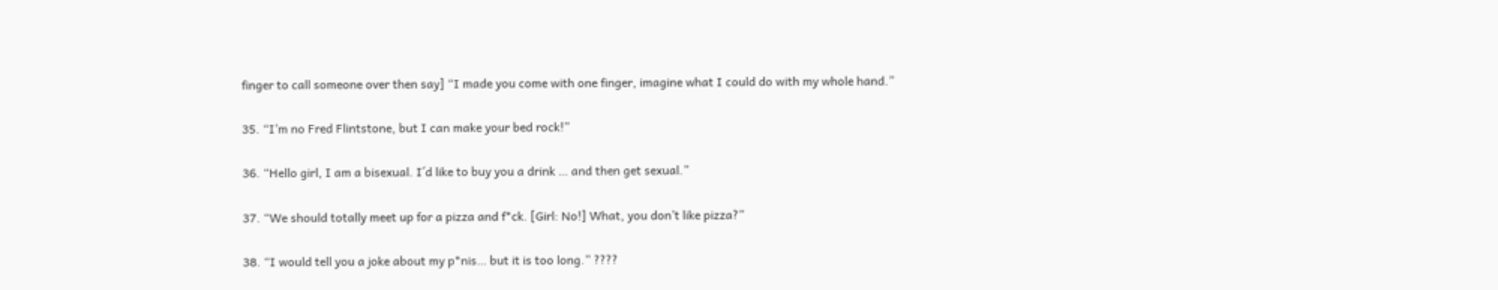finger to call someone over then say] “I made you come with one finger, imagine what I could do with my whole hand.”

35. “I’m no Fred Flintstone, but I can make your bed rock!”

36. “Hello girl, I am a bisexual. I´d like to buy you a drink … and then get sexual.”

37. “We should totally meet up for a pizza and f*ck. [Girl: No!] What, you don’t like pizza?”

38. “I would tell you a joke about my p*nis… but it is too long.” ????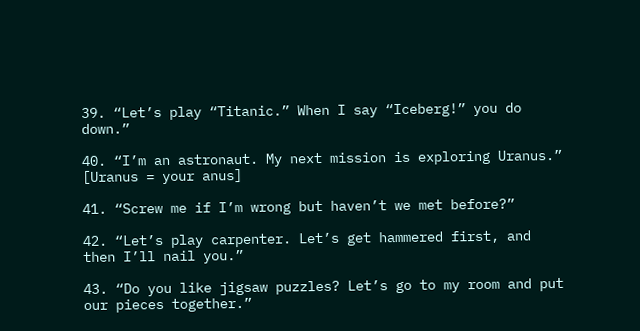39. “Let’s play “Titanic.” When I say “Iceberg!” you do down.”

40. “I’m an astronaut. My next mission is exploring Uranus.” [Uranus = your anus]

41. “Screw me if I’m wrong but haven’t we met before?”

42. “Let’s play carpenter. Let’s get hammered first, and then I’ll nail you.”

43. “Do you like jigsaw puzzles? Let’s go to my room and put our pieces together.”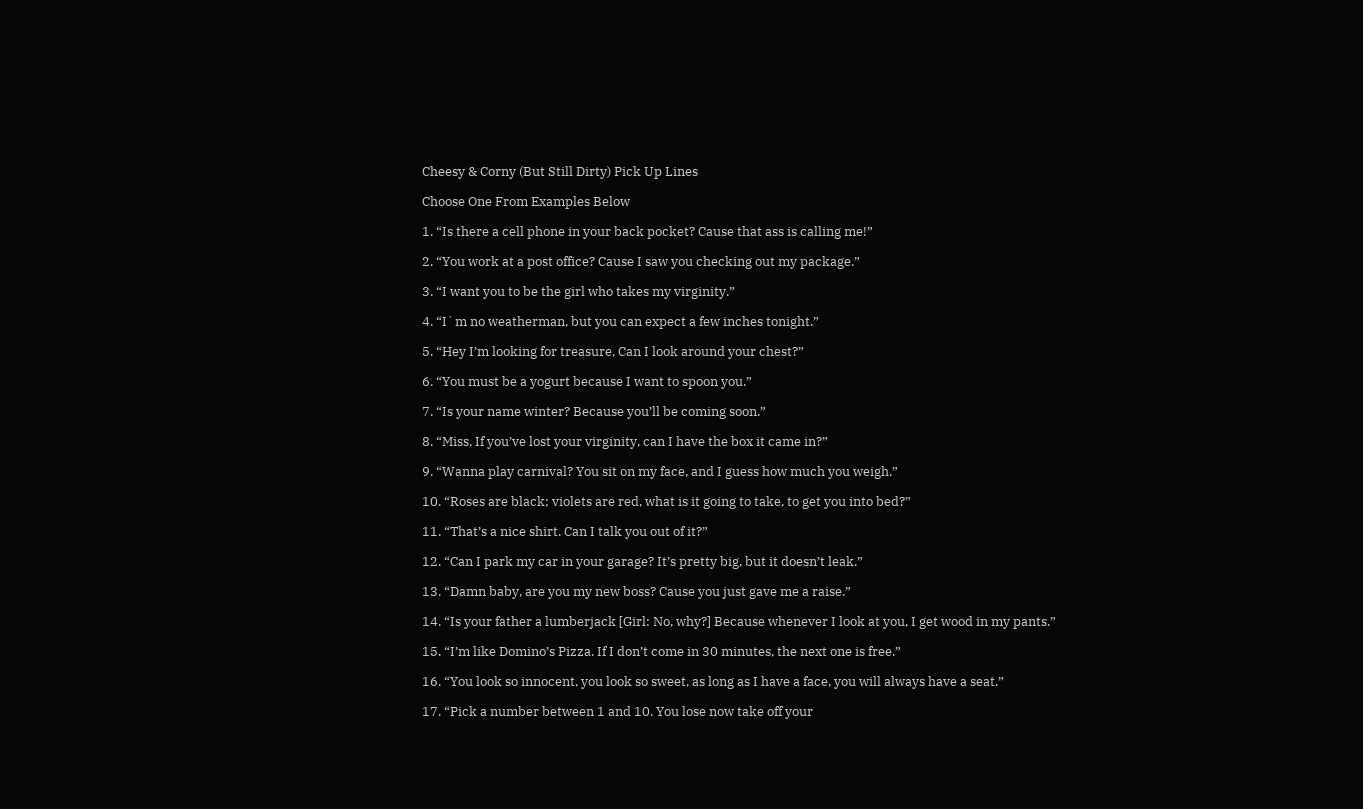Cheesy & Corny (But Still Dirty) Pick Up Lines

Choose One From Examples Below

1. “Is there a cell phone in your back pocket? Cause that ass is calling me!”

2. “You work at a post office? Cause I saw you checking out my package.”

3. “I want you to be the girl who takes my virginity.”

4. “I`m no weatherman, but you can expect a few inches tonight.”

5. “Hey I’m looking for treasure, Can I look around your chest?”

6. “You must be a yogurt because I want to spoon you.”

7. “Is your name winter? Because you’ll be coming soon.”

8. “Miss, If you’ve lost your virginity, can I have the box it came in?”

9. “Wanna play carnival? You sit on my face, and I guess how much you weigh.”

10. “Roses are black; violets are red, what is it going to take, to get you into bed?”

11. “That’s a nice shirt. Can I talk you out of it?”

12. “Can I park my car in your garage? It’s pretty big, but it doesn’t leak.”

13. “Damn baby, are you my new boss? Cause you just gave me a raise.”

14. “Is your father a lumberjack [Girl: No, why?] Because whenever I look at you, I get wood in my pants.”

15. “I’m like Domino’s Pizza. If I don’t come in 30 minutes, the next one is free.”

16. “You look so innocent, you look so sweet, as long as I have a face, you will always have a seat.”

17. “Pick a number between 1 and 10. You lose now take off your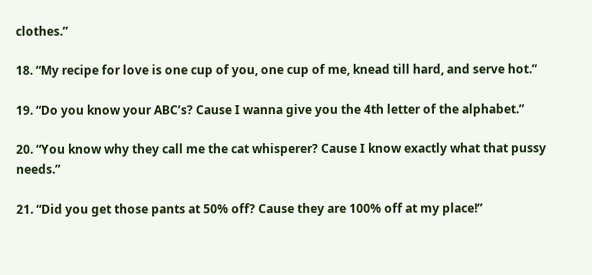clothes.”

18. “My recipe for love is one cup of you, one cup of me, knead till hard, and serve hot.”

19. “Do you know your ABC’s? Cause I wanna give you the 4th letter of the alphabet.”

20. “You know why they call me the cat whisperer? Cause I know exactly what that pussy needs.”

21. “Did you get those pants at 50% off? Cause they are 100% off at my place!”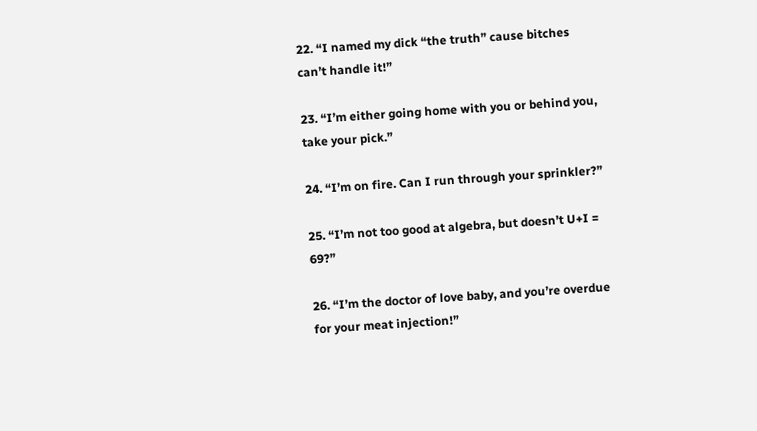22. “I named my dick “the truth” cause bitches can’t handle it!”

23. “I’m either going home with you or behind you, take your pick.”

24. “I’m on fire. Can I run through your sprinkler?”

25. “I’m not too good at algebra, but doesn’t U+I = 69?”

26. “I’m the doctor of love baby, and you’re overdue for your meat injection!”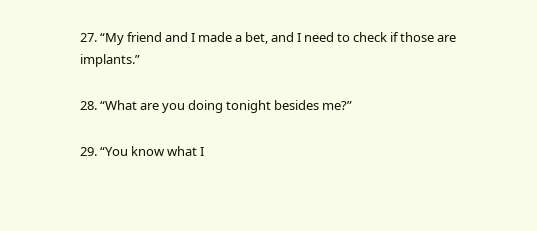27. “My friend and I made a bet, and I need to check if those are implants.”

28. “What are you doing tonight besides me?”

29. “You know what I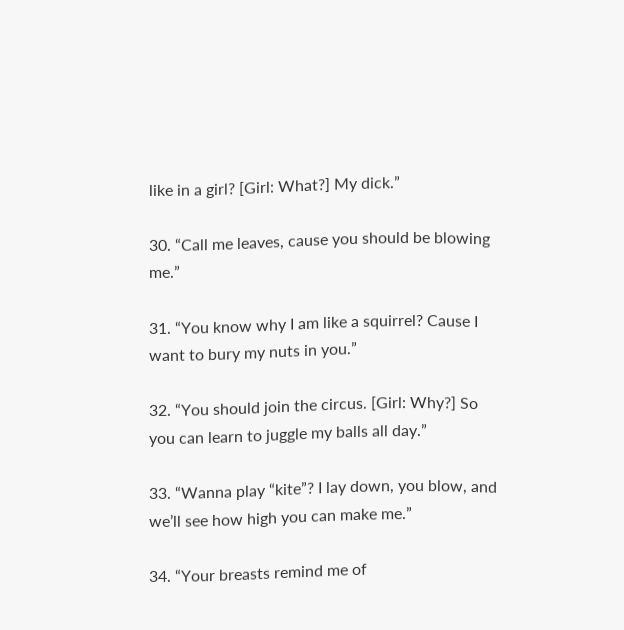like in a girl? [Girl: What?] My dick.”

30. “Call me leaves, cause you should be blowing me.”

31. “You know why I am like a squirrel? Cause I want to bury my nuts in you.”

32. “You should join the circus. [Girl: Why?] So you can learn to juggle my balls all day.”

33. “Wanna play “kite”? I lay down, you blow, and we’ll see how high you can make me.”

34. “Your breasts remind me of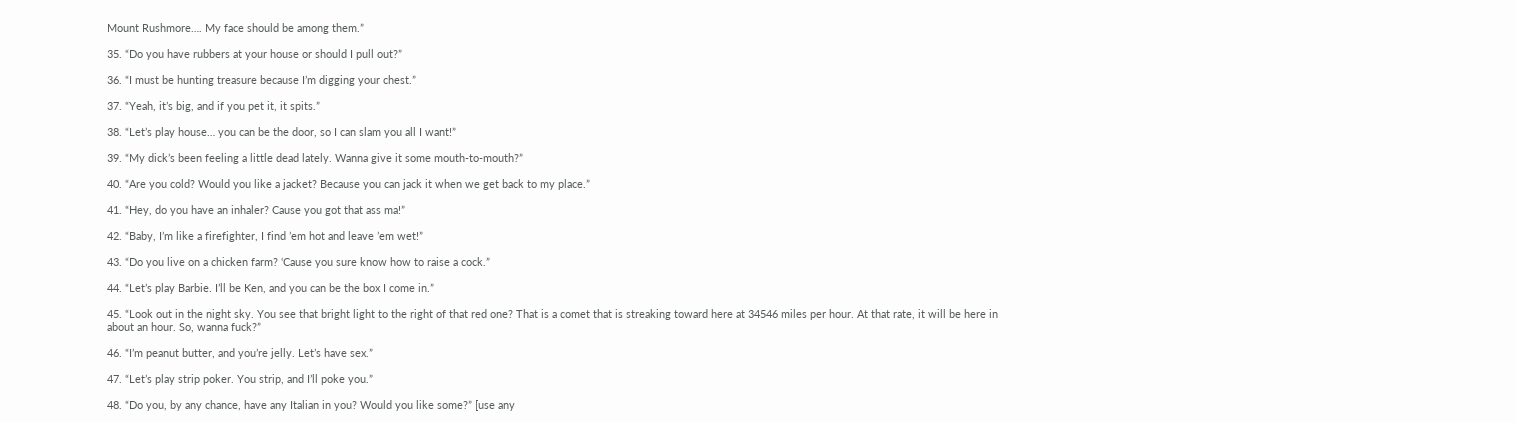Mount Rushmore…. My face should be among them.”

35. “Do you have rubbers at your house or should I pull out?”

36. “I must be hunting treasure because I’m digging your chest.”

37. “Yeah, it’s big, and if you pet it, it spits.”

38. “Let’s play house… you can be the door, so I can slam you all I want!”

39. “My dick’s been feeling a little dead lately. Wanna give it some mouth-to-mouth?”

40. “Are you cold? Would you like a jacket? Because you can jack it when we get back to my place.”

41. “Hey, do you have an inhaler? Cause you got that ass ma!”

42. “Baby, I’m like a firefighter, I find ’em hot and leave ’em wet!”

43. “Do you live on a chicken farm? ‘Cause you sure know how to raise a cock.”

44. “Let’s play Barbie. I’ll be Ken, and you can be the box I come in.”

45. “Look out in the night sky. You see that bright light to the right of that red one? That is a comet that is streaking toward here at 34546 miles per hour. At that rate, it will be here in about an hour. So, wanna fuck?”

46. “I’m peanut butter, and you’re jelly. Let’s have sex.”

47. “Let’s play strip poker. You strip, and I’ll poke you.”

48. “Do you, by any chance, have any Italian in you? Would you like some?” [use any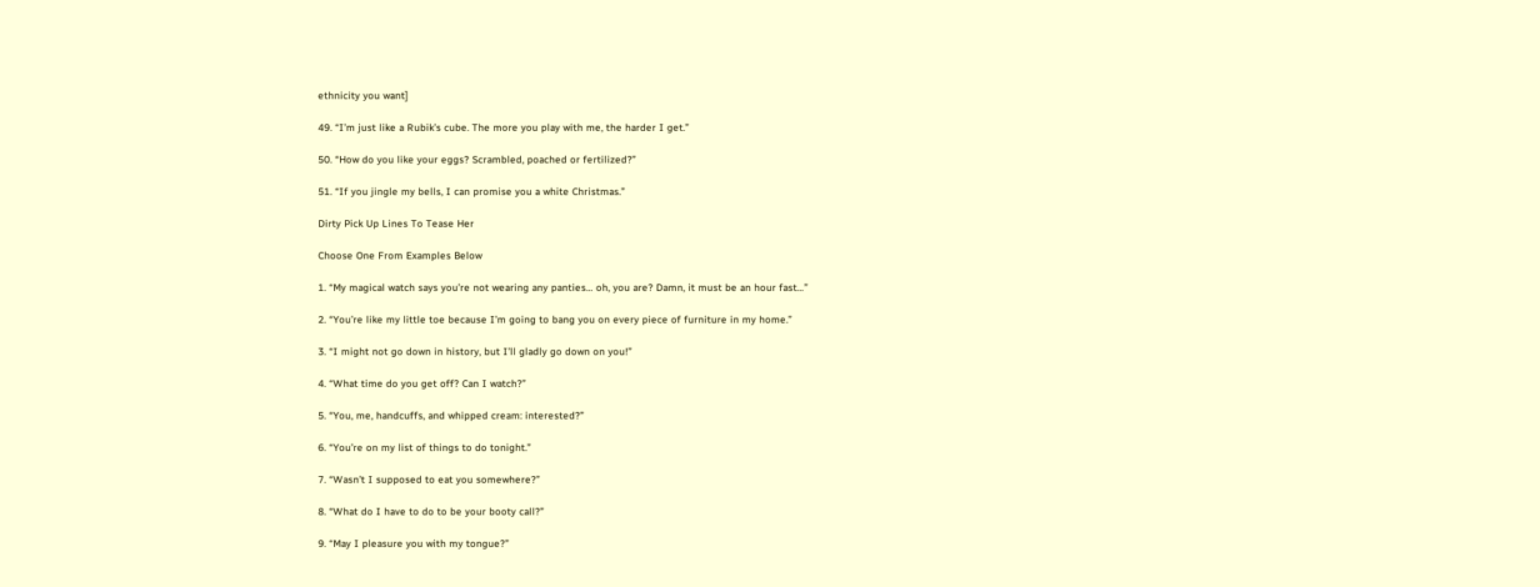ethnicity you want]

49. “I’m just like a Rubik’s cube. The more you play with me, the harder I get.”

50. “How do you like your eggs? Scrambled, poached or fertilized?”

51. “If you jingle my bells, I can promise you a white Christmas.”

Dirty Pick Up Lines To Tease Her

Choose One From Examples Below

1. “My magical watch says you’re not wearing any panties… oh, you are? Damn, it must be an hour fast…”

2. “You’re like my little toe because I’m going to bang you on every piece of furniture in my home.”

3. “I might not go down in history, but I’ll gladly go down on you!”

4. “What time do you get off? Can I watch?”

5. “You, me, handcuffs, and whipped cream: interested?”

6. “You’re on my list of things to do tonight.”

7. “Wasn’t I supposed to eat you somewhere?”

8. “What do I have to do to be your booty call?”

9. “May I pleasure you with my tongue?”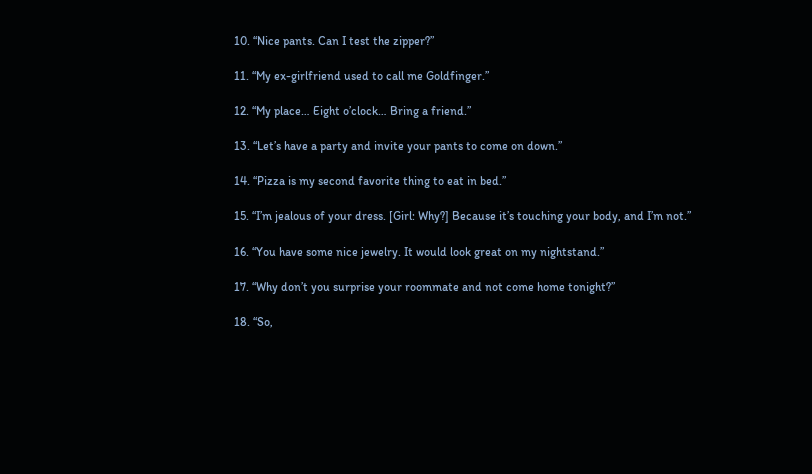10. “Nice pants. Can I test the zipper?”

11. “My ex-girlfriend used to call me Goldfinger.”

12. “My place… Eight o’clock… Bring a friend.”

13. “Let’s have a party and invite your pants to come on down.”

14. “Pizza is my second favorite thing to eat in bed.”

15. “I’m jealous of your dress. [Girl: Why?] Because it’s touching your body, and I’m not.”

16. “You have some nice jewelry. It would look great on my nightstand.”

17. “Why don’t you surprise your roommate and not come home tonight?”

18. “So,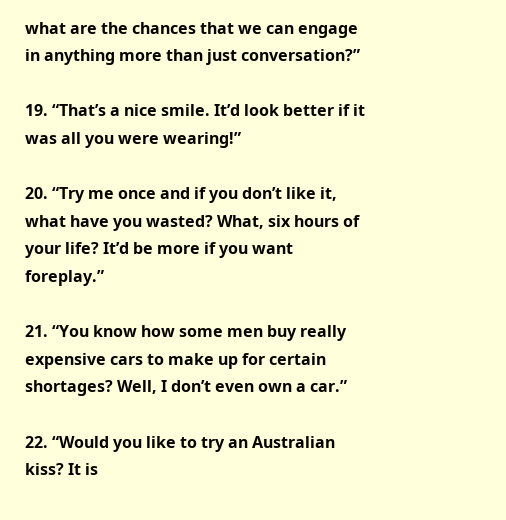what are the chances that we can engage in anything more than just conversation?”

19. “That’s a nice smile. It’d look better if it was all you were wearing!”

20. “Try me once and if you don’t like it, what have you wasted? What, six hours of your life? It’d be more if you want foreplay.”

21. “You know how some men buy really expensive cars to make up for certain shortages? Well, I don’t even own a car.”

22. “Would you like to try an Australian kiss? It is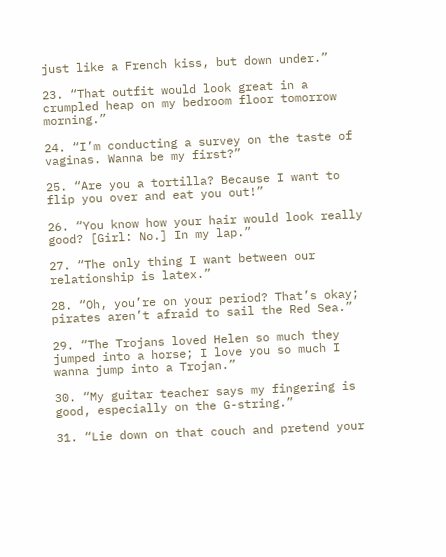just like a French kiss, but down under.”

23. “That outfit would look great in a crumpled heap on my bedroom floor tomorrow morning.”

24. “I’m conducting a survey on the taste of vaginas. Wanna be my first?”

25. “Are you a tortilla? Because I want to flip you over and eat you out!”

26. “You know how your hair would look really good? [Girl: No.] In my lap.”

27. “The only thing I want between our relationship is latex.”

28. “Oh, you’re on your period? That’s okay; pirates aren’t afraid to sail the Red Sea.”

29. “The Trojans loved Helen so much they jumped into a horse; I love you so much I wanna jump into a Trojan.”

30. “My guitar teacher says my fingering is good, especially on the G-string.”

31. “Lie down on that couch and pretend your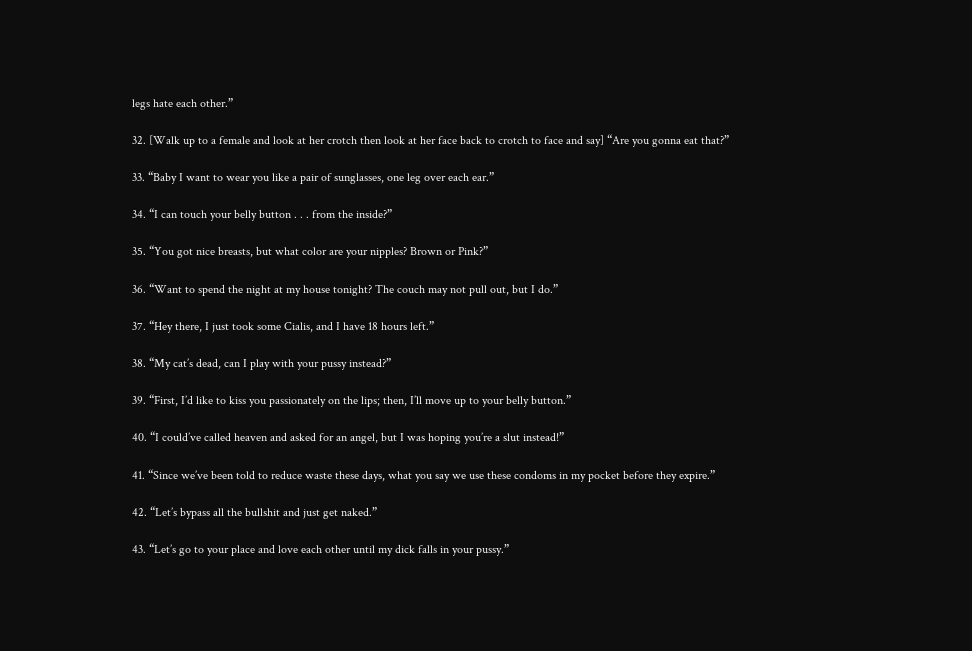legs hate each other.”

32. [Walk up to a female and look at her crotch then look at her face back to crotch to face and say] “Are you gonna eat that?”

33. “Baby I want to wear you like a pair of sunglasses, one leg over each ear.”

34. “I can touch your belly button . . . from the inside?”

35. “You got nice breasts, but what color are your nipples? Brown or Pink?”

36. “Want to spend the night at my house tonight? The couch may not pull out, but I do.”

37. “Hey there, I just took some Cialis, and I have 18 hours left.”

38. “My cat’s dead, can I play with your pussy instead?”

39. “First, I’d like to kiss you passionately on the lips; then, I’ll move up to your belly button.”

40. “I could’ve called heaven and asked for an angel, but I was hoping you’re a slut instead!”

41. “Since we’ve been told to reduce waste these days, what you say we use these condoms in my pocket before they expire.”

42. “Let’s bypass all the bullshit and just get naked.”

43. “Let’s go to your place and love each other until my dick falls in your pussy.”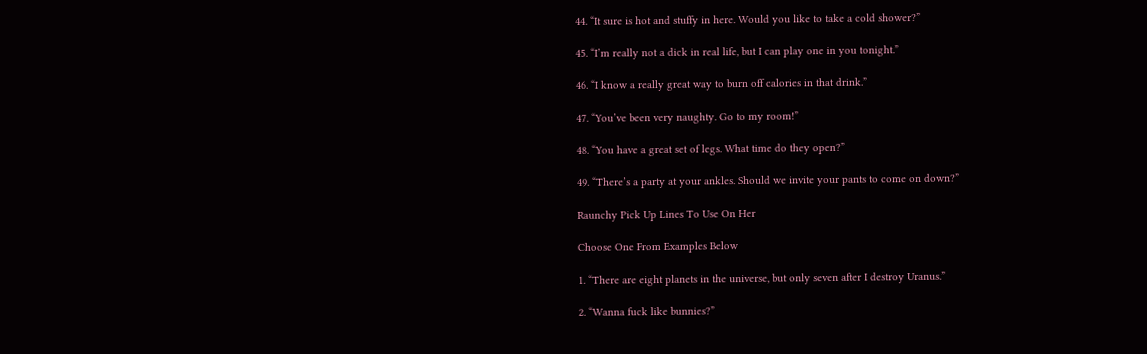44. “It sure is hot and stuffy in here. Would you like to take a cold shower?”

45. “I’m really not a dick in real life, but I can play one in you tonight.”

46. “I know a really great way to burn off calories in that drink.”

47. “You’ve been very naughty. Go to my room!”

48. “You have a great set of legs. What time do they open?”

49. “There’s a party at your ankles. Should we invite your pants to come on down?”

Raunchy Pick Up Lines To Use On Her

Choose One From Examples Below

1. “There are eight planets in the universe, but only seven after I destroy Uranus.”

2. “Wanna fuck like bunnies?”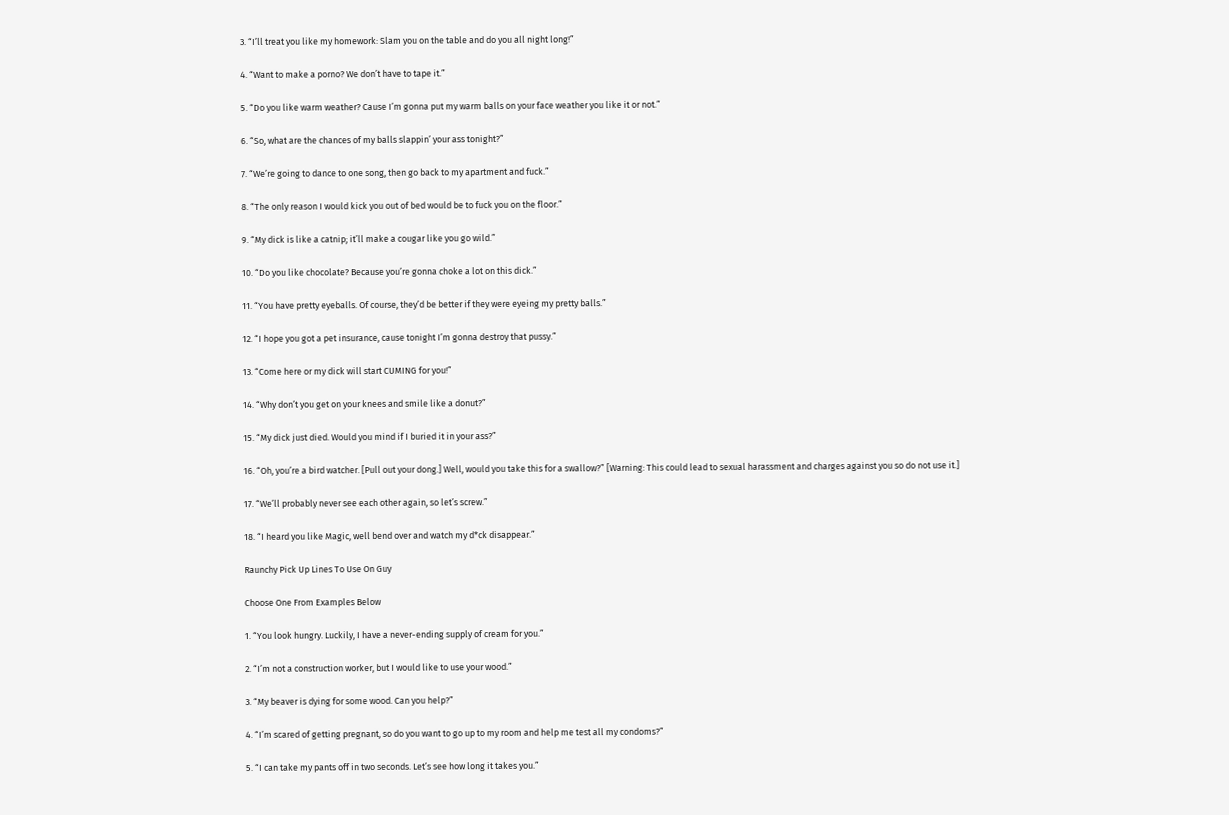3. “I’ll treat you like my homework: Slam you on the table and do you all night long!”

4. “Want to make a porno? We don’t have to tape it.”

5. “Do you like warm weather? Cause I’m gonna put my warm balls on your face weather you like it or not.”

6. “So, what are the chances of my balls slappin’ your ass tonight?”

7. “We’re going to dance to one song, then go back to my apartment and fuck.”

8. “The only reason I would kick you out of bed would be to fuck you on the floor.”

9. “My dick is like a catnip; it’ll make a cougar like you go wild.”

10. “Do you like chocolate? Because you’re gonna choke a lot on this dick.”

11. “You have pretty eyeballs. Of course, they’d be better if they were eyeing my pretty balls.”

12. “I hope you got a pet insurance, cause tonight I’m gonna destroy that pussy.”

13. “Come here or my dick will start CUMING for you!”

14. “Why don’t you get on your knees and smile like a donut?”

15. “My dick just died. Would you mind if I buried it in your ass?”

16. “Oh, you’re a bird watcher. [Pull out your dong.] Well, would you take this for a swallow?” [Warning: This could lead to sexual harassment and charges against you so do not use it.]

17. “We’ll probably never see each other again, so let’s screw.”

18. “I heard you like Magic, well bend over and watch my d*ck disappear.”

Raunchy Pick Up Lines To Use On Guy

Choose One From Examples Below

1. “You look hungry. Luckily, I have a never-ending supply of cream for you.”

2. “I’m not a construction worker, but I would like to use your wood.”

3. “My beaver is dying for some wood. Can you help?”

4. “I’m scared of getting pregnant, so do you want to go up to my room and help me test all my condoms?”

5. “I can take my pants off in two seconds. Let’s see how long it takes you.”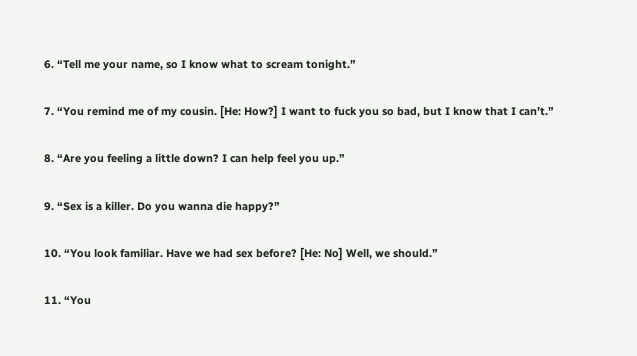6. “Tell me your name, so I know what to scream tonight.”

7. “You remind me of my cousin. [He: How?] I want to fuck you so bad, but I know that I can’t.”

8. “Are you feeling a little down? I can help feel you up.”

9. “Sex is a killer. Do you wanna die happy?”

10. “You look familiar. Have we had sex before? [He: No] Well, we should.”

11. “You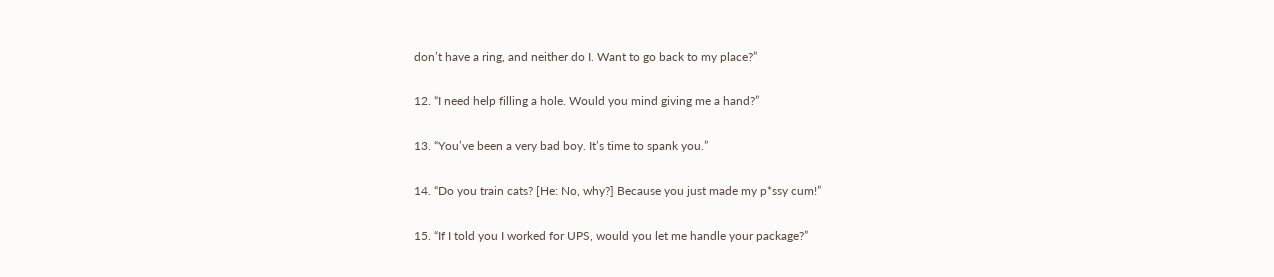don’t have a ring, and neither do I. Want to go back to my place?”

12. “I need help filling a hole. Would you mind giving me a hand?”

13. “You’ve been a very bad boy. It’s time to spank you.”

14. “Do you train cats? [He: No, why?] Because you just made my p*ssy cum!”

15. “If I told you I worked for UPS, would you let me handle your package?”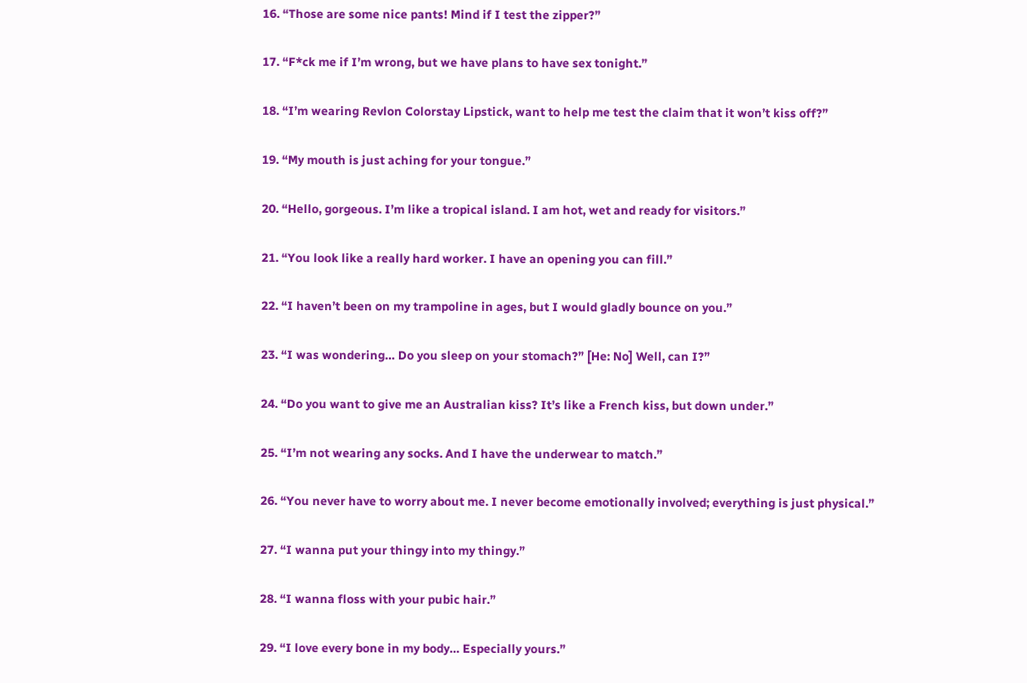16. “Those are some nice pants! Mind if I test the zipper?”

17. “F*ck me if I’m wrong, but we have plans to have sex tonight.”

18. “I’m wearing Revlon Colorstay Lipstick, want to help me test the claim that it won’t kiss off?”

19. “My mouth is just aching for your tongue.”

20. “Hello, gorgeous. I’m like a tropical island. I am hot, wet and ready for visitors.”

21. “You look like a really hard worker. I have an opening you can fill.”

22. “I haven’t been on my trampoline in ages, but I would gladly bounce on you.”

23. “I was wondering… Do you sleep on your stomach?” [He: No] Well, can I?”

24. “Do you want to give me an Australian kiss? It’s like a French kiss, but down under.”

25. “I’m not wearing any socks. And I have the underwear to match.”

26. “You never have to worry about me. I never become emotionally involved; everything is just physical.”

27. “I wanna put your thingy into my thingy.”

28. “I wanna floss with your pubic hair.”

29. “I love every bone in my body… Especially yours.”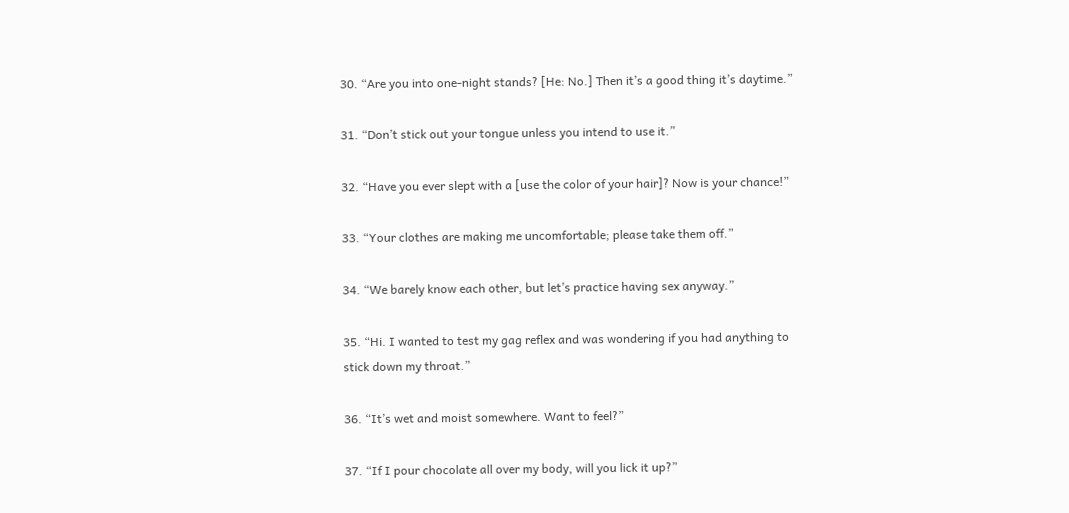30. “Are you into one-night stands? [He: No.] Then it’s a good thing it’s daytime.”

31. “Don’t stick out your tongue unless you intend to use it.”

32. “Have you ever slept with a [use the color of your hair]? Now is your chance!”

33. “Your clothes are making me uncomfortable; please take them off.”

34. “We barely know each other, but let’s practice having sex anyway.”

35. “Hi. I wanted to test my gag reflex and was wondering if you had anything to stick down my throat.”

36. “It’s wet and moist somewhere. Want to feel?”

37. “If I pour chocolate all over my body, will you lick it up?”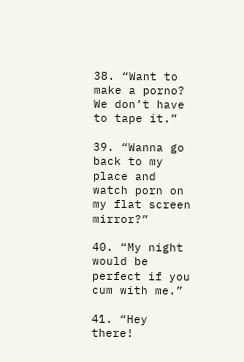38. “Want to make a porno? We don’t have to tape it.”

39. “Wanna go back to my place and watch porn on my flat screen mirror?”

40. “My night would be perfect if you cum with me.”

41. “Hey there!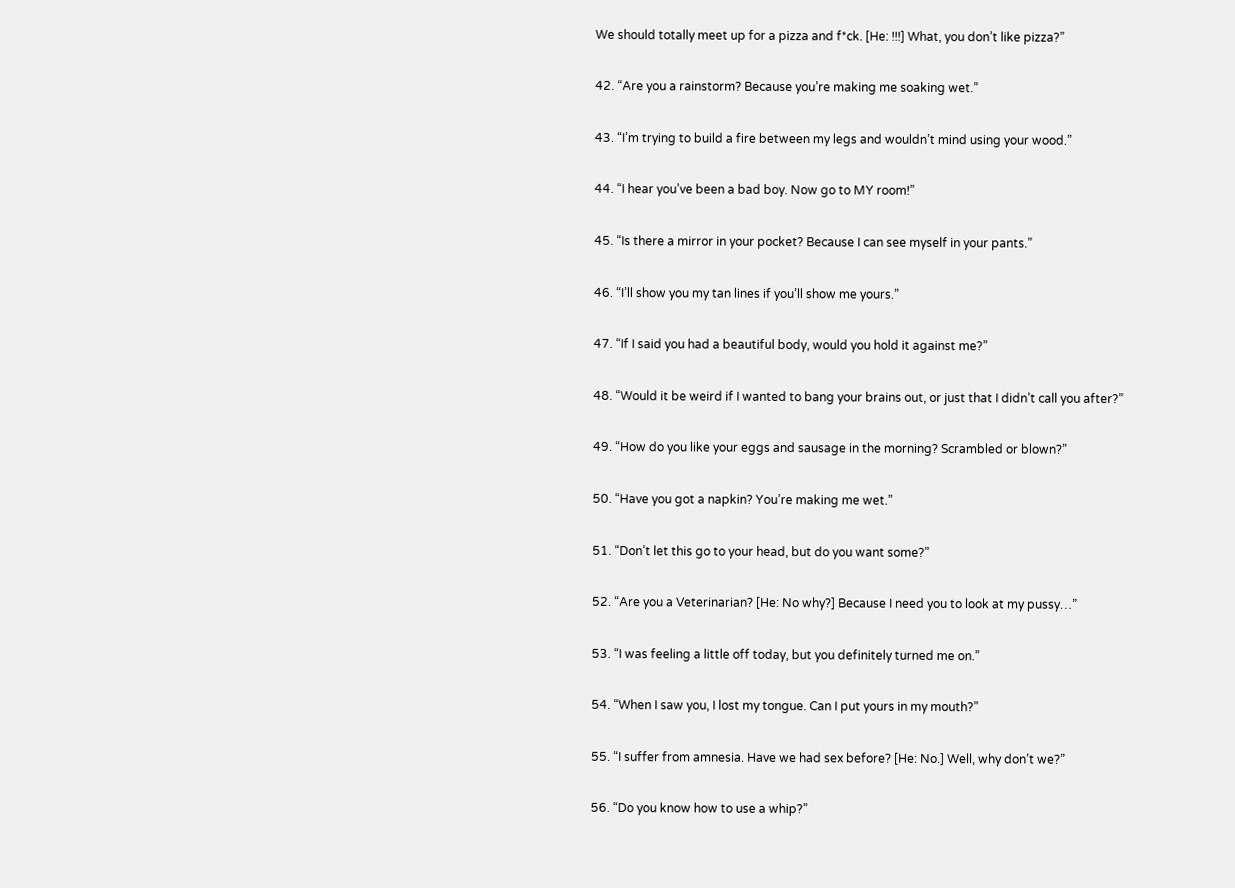We should totally meet up for a pizza and f*ck. [He: !!!] What, you don’t like pizza?”

42. “Are you a rainstorm? Because you’re making me soaking wet.”

43. “I’m trying to build a fire between my legs and wouldn’t mind using your wood.”

44. “I hear you’ve been a bad boy. Now go to MY room!”

45. “Is there a mirror in your pocket? Because I can see myself in your pants.”

46. “I’ll show you my tan lines if you’ll show me yours.”

47. “If I said you had a beautiful body, would you hold it against me?”

48. “Would it be weird if I wanted to bang your brains out, or just that I didn’t call you after?”

49. “How do you like your eggs and sausage in the morning? Scrambled or blown?”

50. “Have you got a napkin? You’re making me wet.”

51. “Don’t let this go to your head, but do you want some?”

52. “Are you a Veterinarian? [He: No why?] Because I need you to look at my pussy…”

53. “I was feeling a little off today, but you definitely turned me on.”

54. “When I saw you, I lost my tongue. Can I put yours in my mouth?”

55. “I suffer from amnesia. Have we had sex before? [He: No.] Well, why don’t we?”

56. “Do you know how to use a whip?”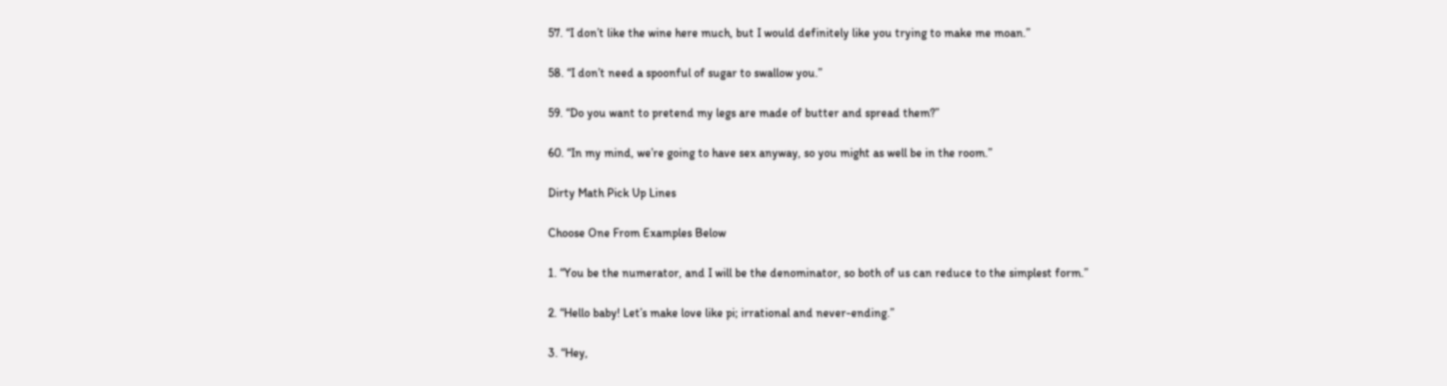57. “I don’t like the wine here much, but I would definitely like you trying to make me moan.”

58. “I don’t need a spoonful of sugar to swallow you.”

59. “Do you want to pretend my legs are made of butter and spread them?”

60. “In my mind, we’re going to have sex anyway, so you might as well be in the room.”

Dirty Math Pick Up Lines

Choose One From Examples Below

1. “You be the numerator, and I will be the denominator, so both of us can reduce to the simplest form.”

2. “Hello baby! Let’s make love like pi; irrational and never-ending.”

3. “Hey,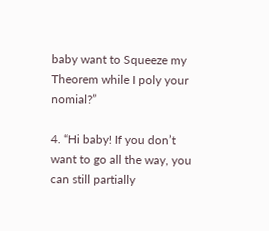baby want to Squeeze my Theorem while I poly your nomial?”

4. “Hi baby! If you don’t want to go all the way, you can still partially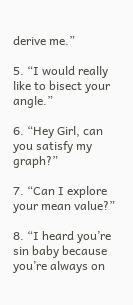derive me.”

5. “I would really like to bisect your angle.”

6. “Hey Girl, can you satisfy my graph?”

7. “Can I explore your mean value?”

8. “I heard you’re sin baby because you’re always on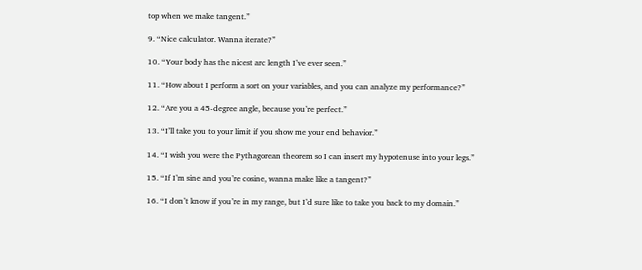top when we make tangent.”

9. “Nice calculator. Wanna iterate?”

10. “Your body has the nicest arc length I’ve ever seen.”

11. “How about I perform a sort on your variables, and you can analyze my performance?”

12. “Are you a 45-degree angle, because you’re perfect.”

13. “I’ll take you to your limit if you show me your end behavior.”

14. “I wish you were the Pythagorean theorem so I can insert my hypotenuse into your legs.”

15. “If I’m sine and you’re cosine, wanna make like a tangent?”

16. “I don’t know if you’re in my range, but I’d sure like to take you back to my domain.”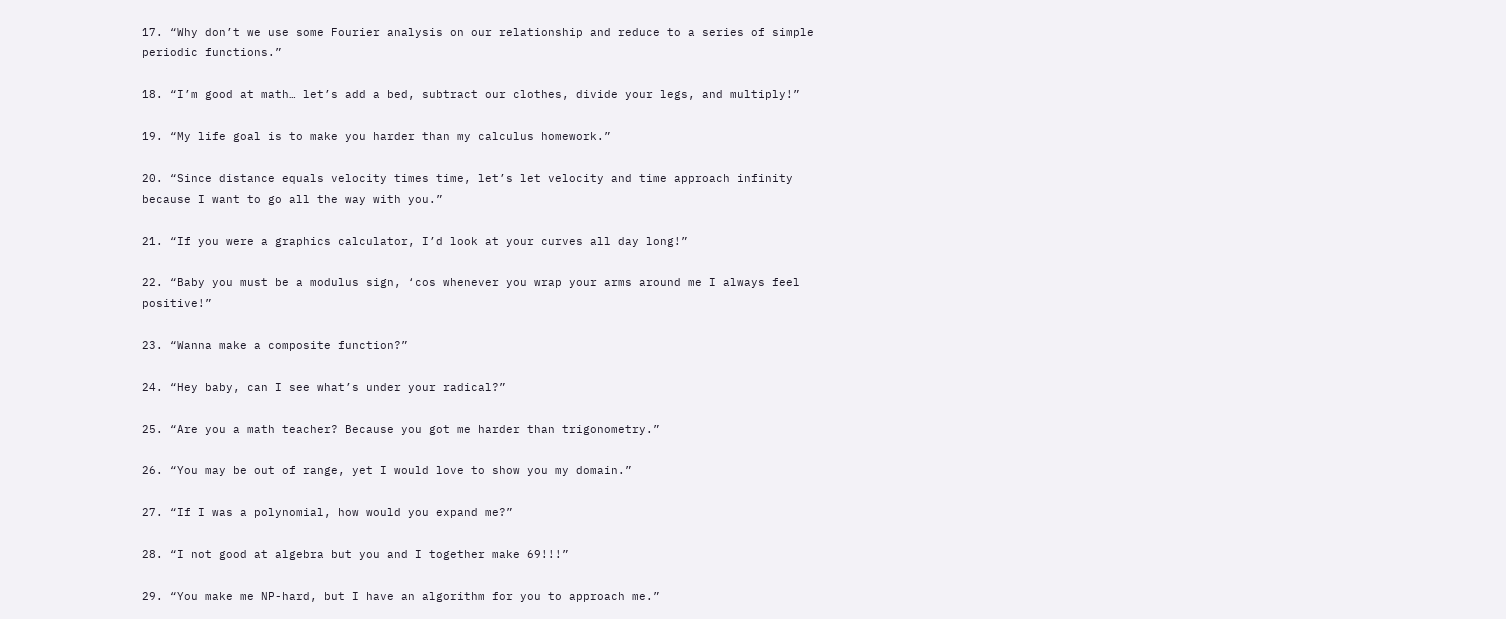17. “Why don’t we use some Fourier analysis on our relationship and reduce to a series of simple periodic functions.”

18. “I’m good at math… let’s add a bed, subtract our clothes, divide your legs, and multiply!”

19. “My life goal is to make you harder than my calculus homework.”

20. “Since distance equals velocity times time, let’s let velocity and time approach infinity because I want to go all the way with you.”

21. “If you were a graphics calculator, I’d look at your curves all day long!”

22. “Baby you must be a modulus sign, ‘cos whenever you wrap your arms around me I always feel positive!”

23. “Wanna make a composite function?”

24. “Hey baby, can I see what’s under your radical?”

25. “Are you a math teacher? Because you got me harder than trigonometry.”

26. “You may be out of range, yet I would love to show you my domain.”

27. “If I was a polynomial, how would you expand me?”

28. “I not good at algebra but you and I together make 69!!!”

29. “You make me NP-hard, but I have an algorithm for you to approach me.”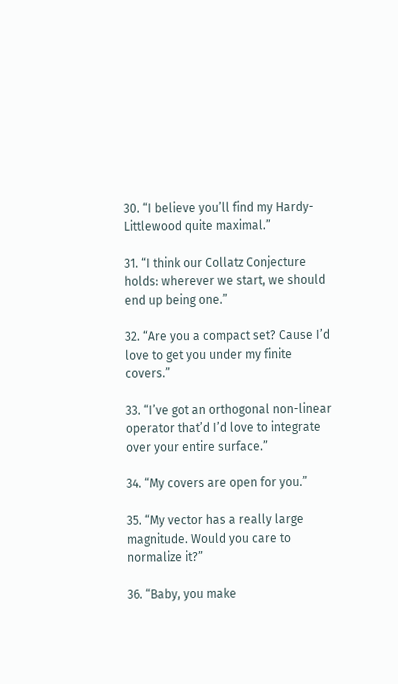30. “I believe you’ll find my Hardy-Littlewood quite maximal.”

31. “I think our Collatz Conjecture holds: wherever we start, we should end up being one.”

32. “Are you a compact set? Cause I’d love to get you under my finite covers.”

33. “I’ve got an orthogonal non-linear operator that’d I’d love to integrate over your entire surface.”

34. “My covers are open for you.”

35. “My vector has a really large magnitude. Would you care to normalize it?”

36. “Baby, you make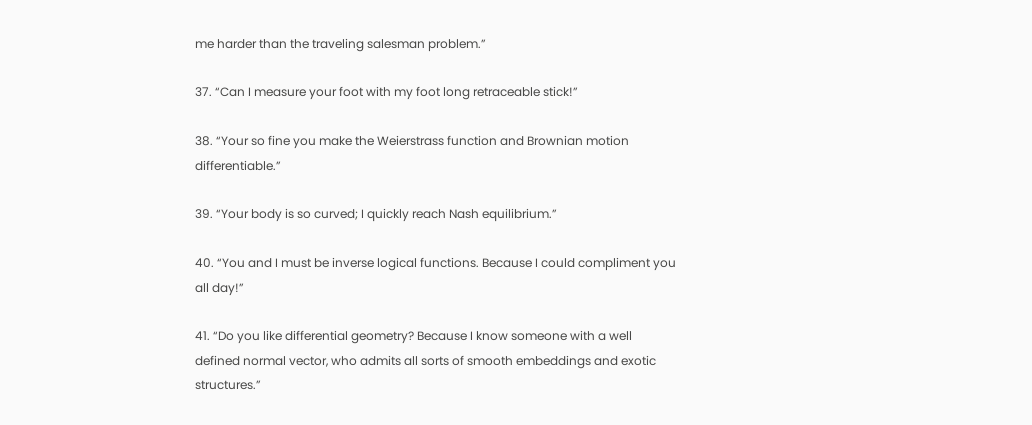me harder than the traveling salesman problem.”

37. “Can I measure your foot with my foot long retraceable stick!”

38. “Your so fine you make the Weierstrass function and Brownian motion differentiable.”

39. “Your body is so curved; I quickly reach Nash equilibrium.”

40. “You and I must be inverse logical functions. Because I could compliment you all day!”

41. “Do you like differential geometry? Because I know someone with a well defined normal vector, who admits all sorts of smooth embeddings and exotic structures.”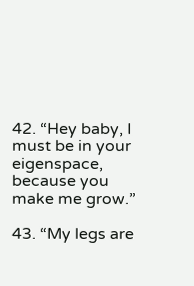42. “Hey baby, I must be in your eigenspace, because you make me grow.”

43. “My legs are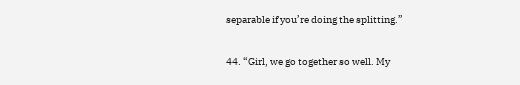separable if you’re doing the splitting.”

44. “Girl, we go together so well. My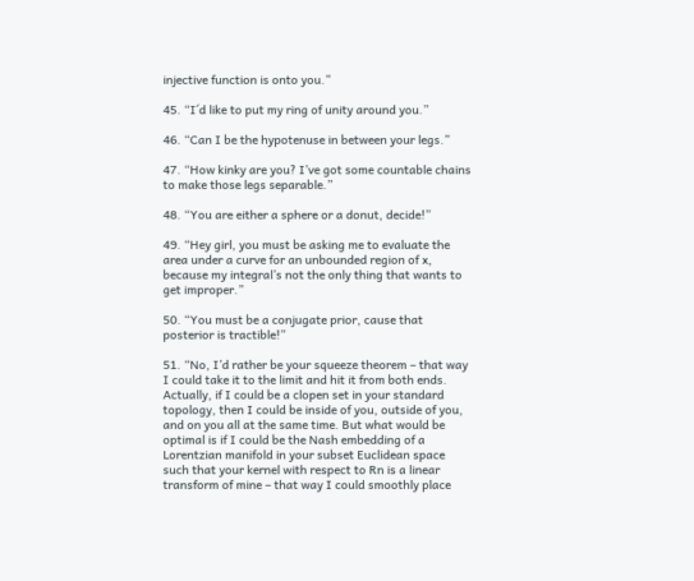injective function is onto you.”

45. “I´d like to put my ring of unity around you.”

46. “Can I be the hypotenuse in between your legs.”

47. “How kinky are you? I’ve got some countable chains to make those legs separable.”

48. “You are either a sphere or a donut, decide!”

49. “Hey girl, you must be asking me to evaluate the area under a curve for an unbounded region of x, because my integral’s not the only thing that wants to get improper.”

50. “You must be a conjugate prior, cause that posterior is tractible!”

51. “No, I’d rather be your squeeze theorem – that way I could take it to the limit and hit it from both ends. Actually, if I could be a clopen set in your standard topology, then I could be inside of you, outside of you, and on you all at the same time. But what would be optimal is if I could be the Nash embedding of a Lorentzian manifold in your subset Euclidean space such that your kernel with respect to Rn is a linear transform of mine – that way I could smoothly place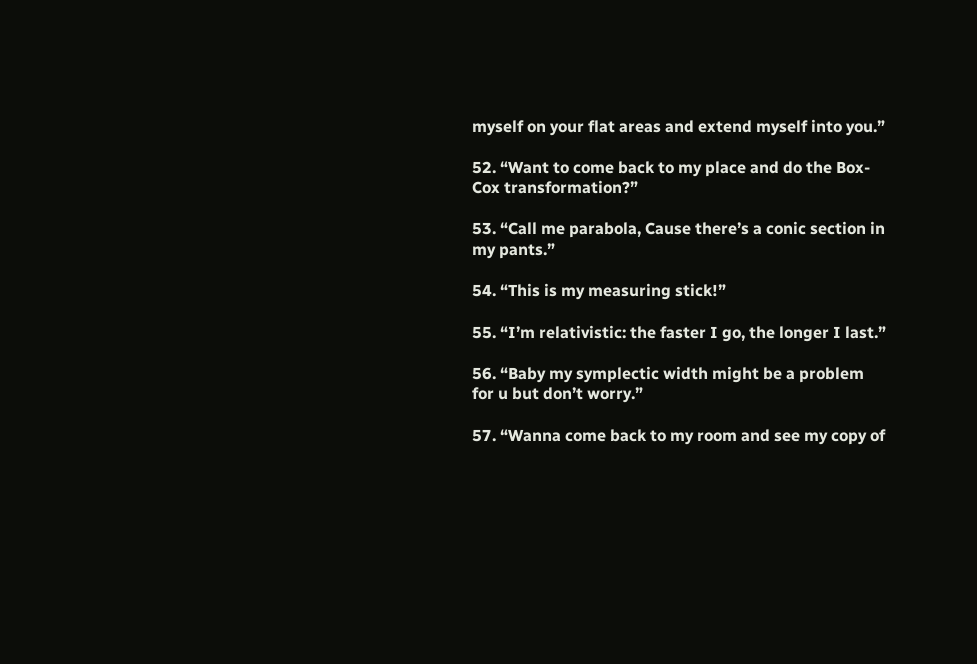myself on your flat areas and extend myself into you.”

52. “Want to come back to my place and do the Box-Cox transformation?”

53. “Call me parabola, Cause there’s a conic section in my pants.”

54. “This is my measuring stick!”

55. “I’m relativistic: the faster I go, the longer I last.”

56. “Baby my symplectic width might be a problem for u but don’t worry.”

57. “Wanna come back to my room and see my copy of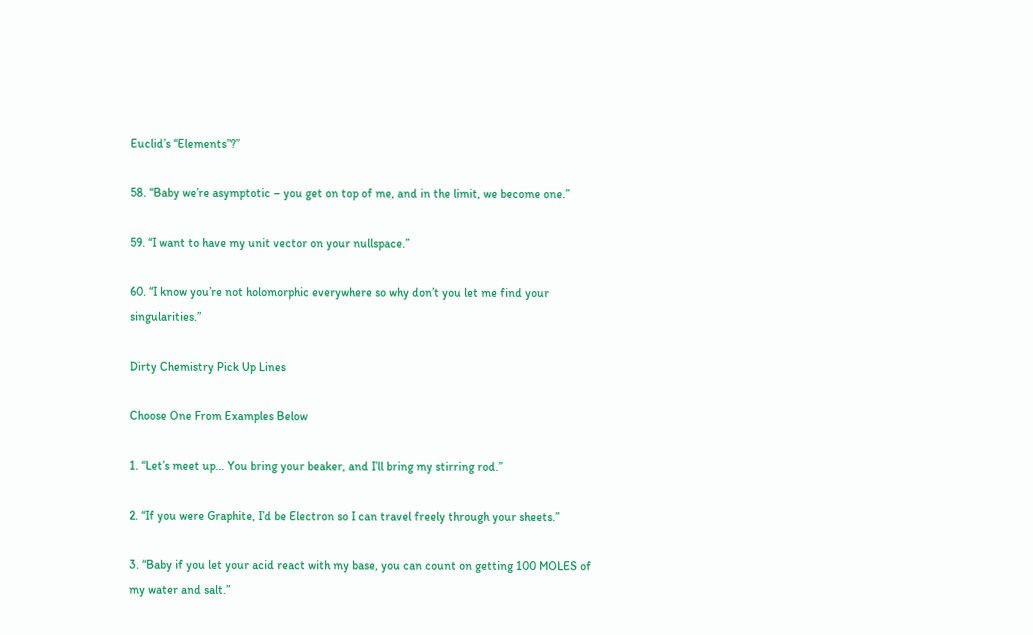Euclid’s “Elements”?”

58. “Baby we’re asymptotic – you get on top of me, and in the limit, we become one.”

59. “I want to have my unit vector on your nullspace.”

60. “I know you’re not holomorphic everywhere so why don’t you let me find your singularities.”

Dirty Chemistry Pick Up Lines

Choose One From Examples Below

1. “Let’s meet up… You bring your beaker, and I’ll bring my stirring rod.”

2. “If you were Graphite, I’d be Electron so I can travel freely through your sheets.”

3. “Baby if you let your acid react with my base, you can count on getting 100 MOLES of my water and salt.”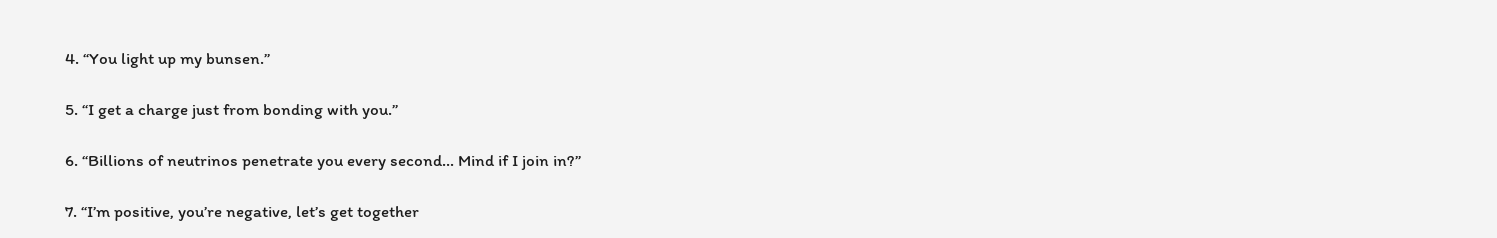4. “You light up my bunsen.”

5. “I get a charge just from bonding with you.”

6. “Billions of neutrinos penetrate you every second… Mind if I join in?”

7. “I’m positive, you’re negative, let’s get together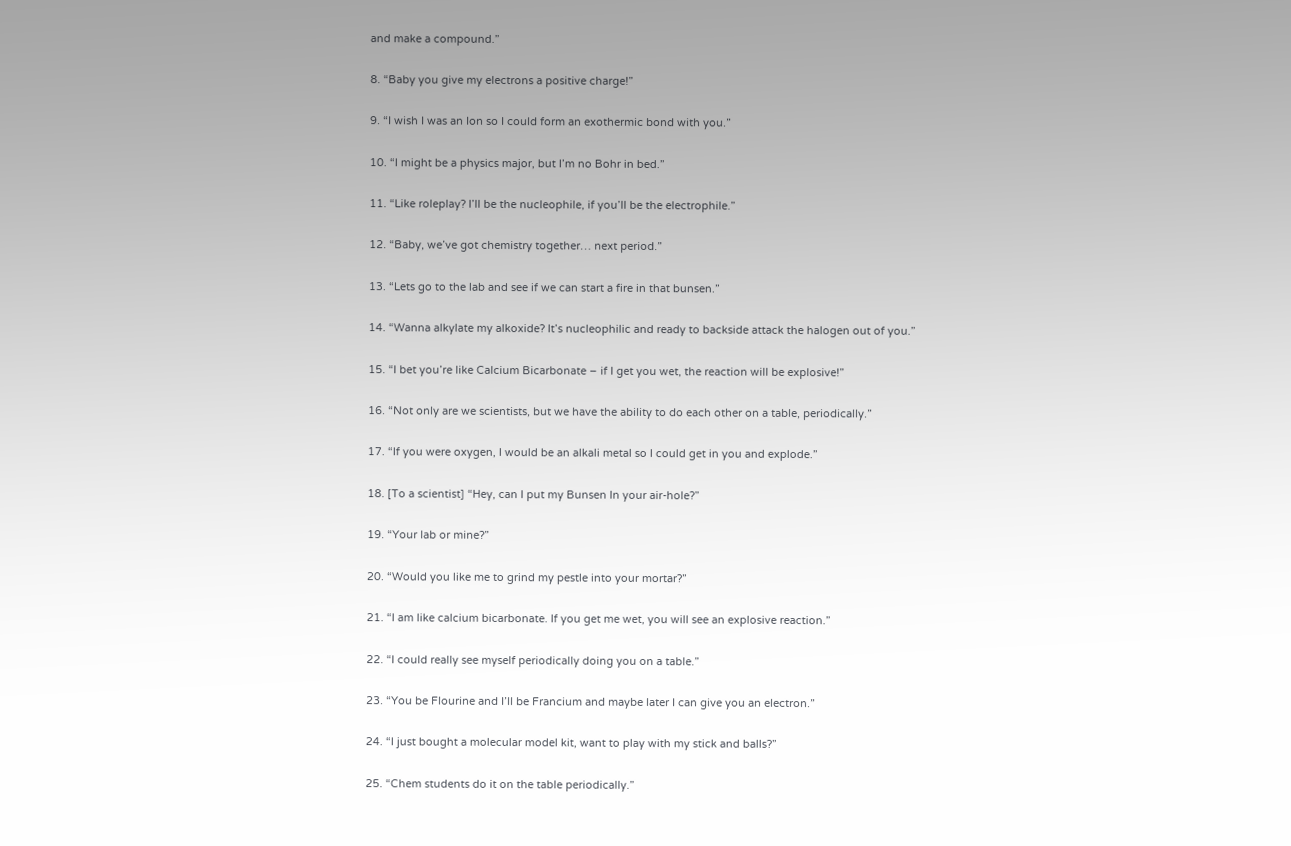and make a compound.”

8. “Baby you give my electrons a positive charge!”

9. “I wish I was an Ion so I could form an exothermic bond with you.”

10. “I might be a physics major, but I’m no Bohr in bed.”

11. “Like roleplay? I’ll be the nucleophile, if you’ll be the electrophile.”

12. “Baby, we’ve got chemistry together… next period.”

13. “Lets go to the lab and see if we can start a fire in that bunsen.”

14. “Wanna alkylate my alkoxide? It’s nucleophilic and ready to backside attack the halogen out of you.”

15. “I bet you’re like Calcium Bicarbonate – if I get you wet, the reaction will be explosive!”

16. “Not only are we scientists, but we have the ability to do each other on a table, periodically.”

17. “If you were oxygen, I would be an alkali metal so I could get in you and explode.”

18. [To a scientist] “Hey, can I put my Bunsen In your air-hole?”

19. “Your lab or mine?”

20. “Would you like me to grind my pestle into your mortar?”

21. “I am like calcium bicarbonate. If you get me wet, you will see an explosive reaction.”

22. “I could really see myself periodically doing you on a table.”

23. “You be Flourine and I’ll be Francium and maybe later I can give you an electron.”

24. “I just bought a molecular model kit, want to play with my stick and balls?”

25. “Chem students do it on the table periodically.”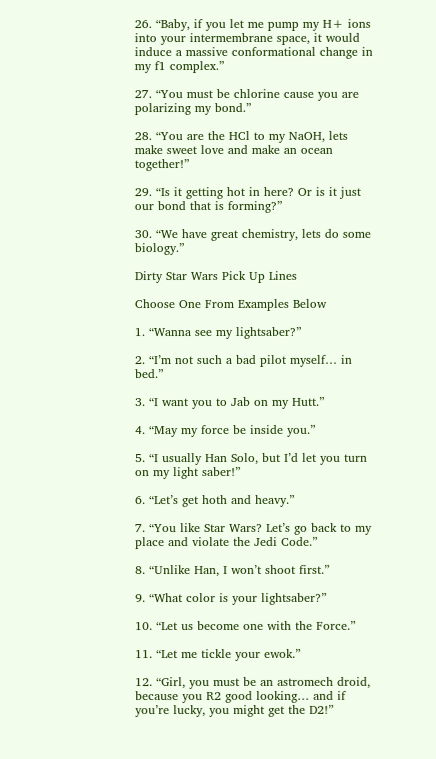26. “Baby, if you let me pump my H+ ions into your intermembrane space, it would induce a massive conformational change in my f1 complex.”

27. “You must be chlorine cause you are polarizing my bond.”

28. “You are the HCl to my NaOH, lets make sweet love and make an ocean together!”

29. “Is it getting hot in here? Or is it just our bond that is forming?”

30. “We have great chemistry, lets do some biology.”

Dirty Star Wars Pick Up Lines

Choose One From Examples Below

1. “Wanna see my lightsaber?”

2. “I’m not such a bad pilot myself… in bed.”

3. “I want you to Jab on my Hutt.”

4. “May my force be inside you.”

5. “I usually Han Solo, but I’d let you turn on my light saber!”

6. “Let’s get hoth and heavy.”

7. “You like Star Wars? Let’s go back to my place and violate the Jedi Code.”

8. “Unlike Han, I won’t shoot first.”

9. “What color is your lightsaber?”

10. “Let us become one with the Force.”

11. “Let me tickle your ewok.”

12. “Girl, you must be an astromech droid, because you R2 good looking… and if you’re lucky, you might get the D2!”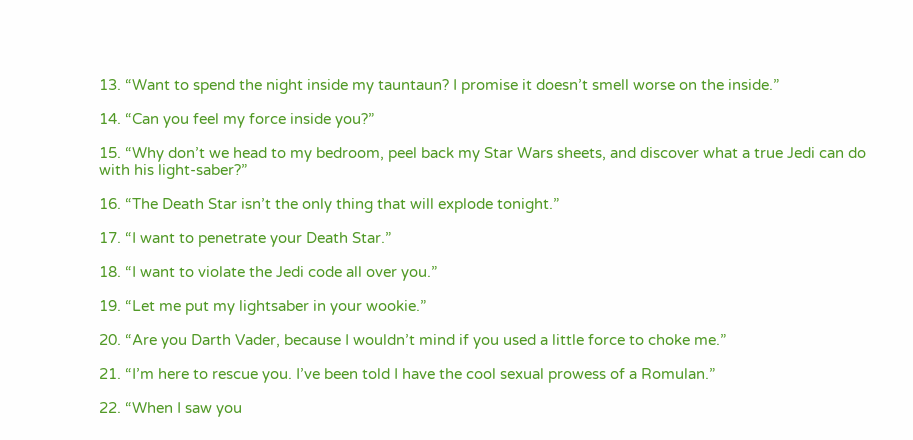13. “Want to spend the night inside my tauntaun? I promise it doesn’t smell worse on the inside.”

14. “Can you feel my force inside you?”

15. “Why don’t we head to my bedroom, peel back my Star Wars sheets, and discover what a true Jedi can do with his light-saber?”

16. “The Death Star isn’t the only thing that will explode tonight.”

17. “I want to penetrate your Death Star.”

18. “I want to violate the Jedi code all over you.”

19. “Let me put my lightsaber in your wookie.”

20. “Are you Darth Vader, because I wouldn’t mind if you used a little force to choke me.”

21. “I’m here to rescue you. I’ve been told I have the cool sexual prowess of a Romulan.”

22. “When I saw you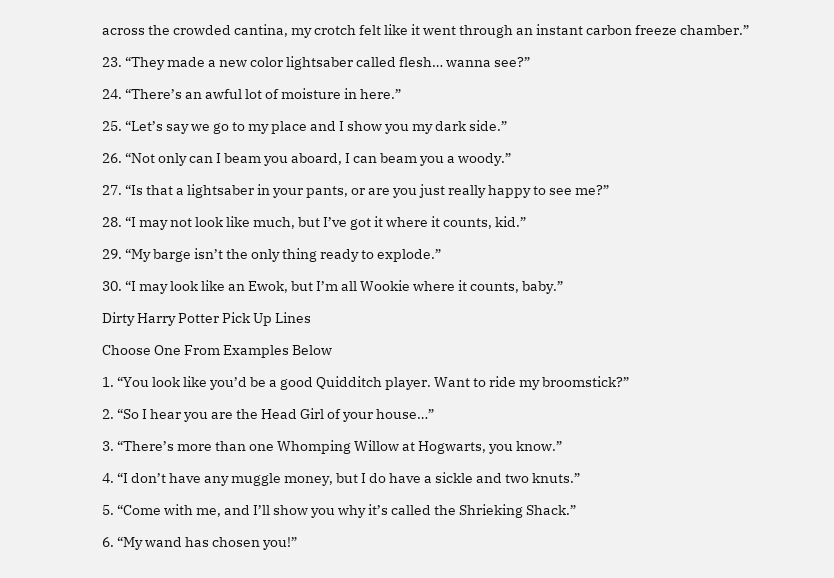across the crowded cantina, my crotch felt like it went through an instant carbon freeze chamber.”

23. “They made a new color lightsaber called flesh… wanna see?”

24. “There’s an awful lot of moisture in here.”

25. “Let’s say we go to my place and I show you my dark side.”

26. “Not only can I beam you aboard, I can beam you a woody.”

27. “Is that a lightsaber in your pants, or are you just really happy to see me?”

28. “I may not look like much, but I’ve got it where it counts, kid.”

29. “My barge isn’t the only thing ready to explode.”

30. “I may look like an Ewok, but I’m all Wookie where it counts, baby.”

Dirty Harry Potter Pick Up Lines

Choose One From Examples Below

1. “You look like you’d be a good Quidditch player. Want to ride my broomstick?”

2. “So I hear you are the Head Girl of your house…”

3. “There’s more than one Whomping Willow at Hogwarts, you know.”

4. “I don’t have any muggle money, but I do have a sickle and two knuts.”

5. “Come with me, and I’ll show you why it’s called the Shrieking Shack.”

6. “My wand has chosen you!”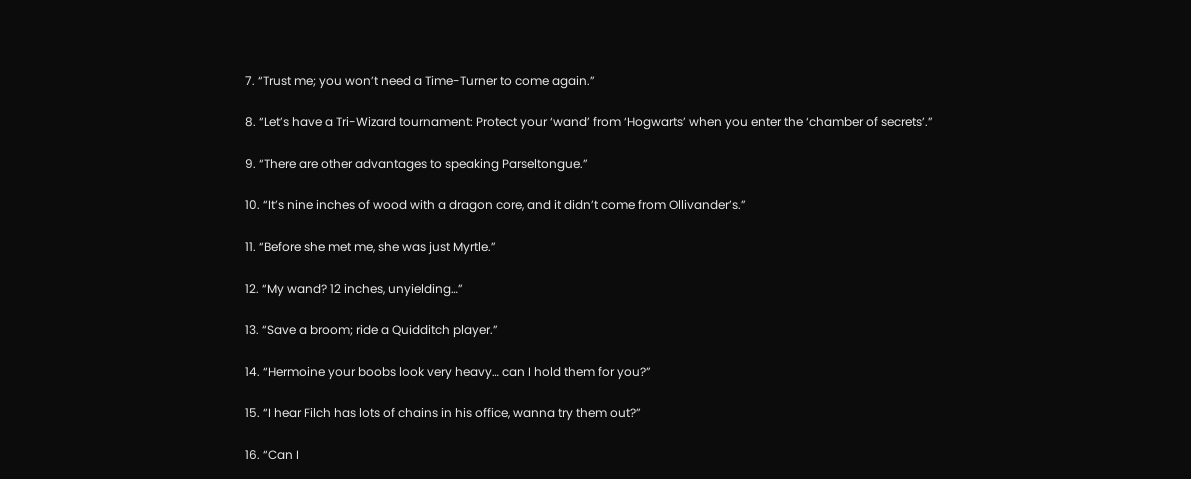7. “Trust me; you won’t need a Time-Turner to come again.”

8. “Let’s have a Tri-Wizard tournament: Protect your ‘wand’ from ‘Hogwarts’ when you enter the ‘chamber of secrets’.”

9. “There are other advantages to speaking Parseltongue.”

10. “It’s nine inches of wood with a dragon core, and it didn’t come from Ollivander’s.”

11. “Before she met me, she was just Myrtle.”

12. “My wand? 12 inches, unyielding…”

13. “Save a broom; ride a Quidditch player.”

14. “Hermoine your boobs look very heavy… can I hold them for you?”

15. “I hear Filch has lots of chains in his office, wanna try them out?”

16. “Can I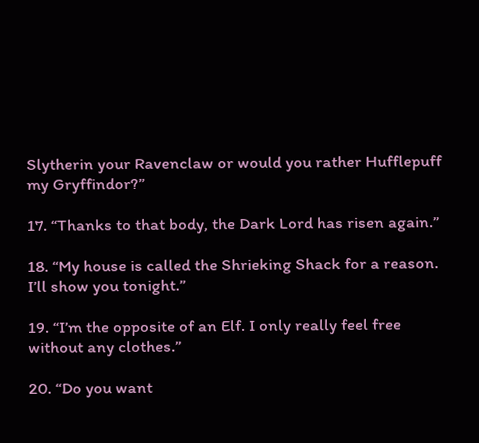Slytherin your Ravenclaw or would you rather Hufflepuff my Gryffindor?”

17. “Thanks to that body, the Dark Lord has risen again.”

18. “My house is called the Shrieking Shack for a reason. I’ll show you tonight.”

19. “I’m the opposite of an Elf. I only really feel free without any clothes.”

20. “Do you want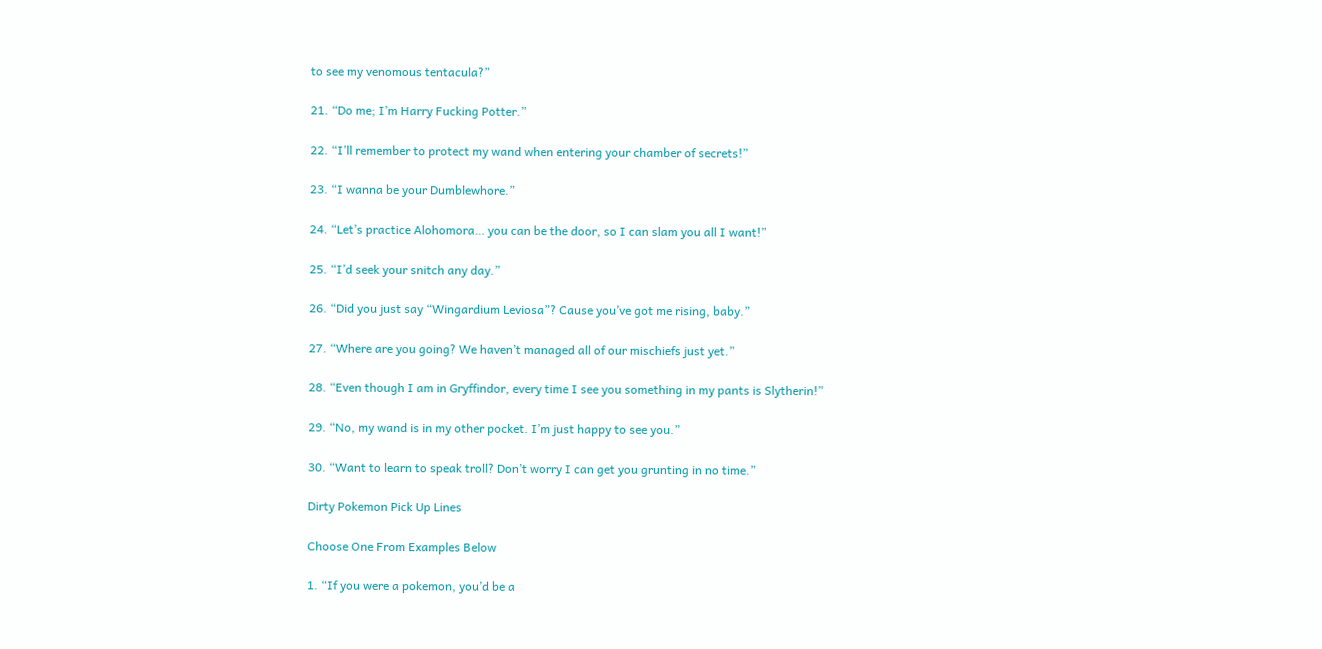to see my venomous tentacula?”

21. “Do me; I’m Harry Fucking Potter.”

22. “I’ll remember to protect my wand when entering your chamber of secrets!”

23. “I wanna be your Dumblewhore.”

24. “Let’s practice Alohomora… you can be the door, so I can slam you all I want!”

25. “I’d seek your snitch any day.”

26. “Did you just say “Wingardium Leviosa”? Cause you’ve got me rising, baby.”

27. “Where are you going? We haven’t managed all of our mischiefs just yet.”

28. “Even though I am in Gryffindor, every time I see you something in my pants is Slytherin!”

29. “No, my wand is in my other pocket. I’m just happy to see you.”

30. “Want to learn to speak troll? Don’t worry I can get you grunting in no time.”

Dirty Pokemon Pick Up Lines

Choose One From Examples Below

1. “If you were a pokemon, you’d be a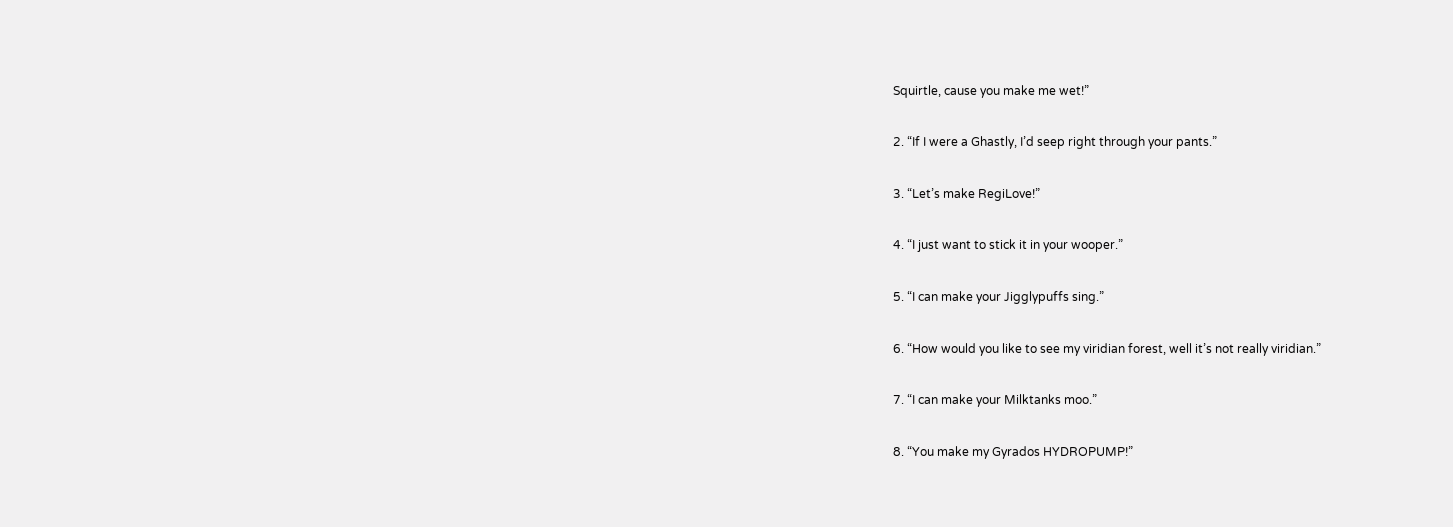Squirtle, cause you make me wet!”

2. “If I were a Ghastly, I’d seep right through your pants.”

3. “Let’s make RegiLove!”

4. “I just want to stick it in your wooper.”

5. “I can make your Jigglypuffs sing.”

6. “How would you like to see my viridian forest, well it’s not really viridian.”

7. “I can make your Milktanks moo.”

8. “You make my Gyrados HYDROPUMP!”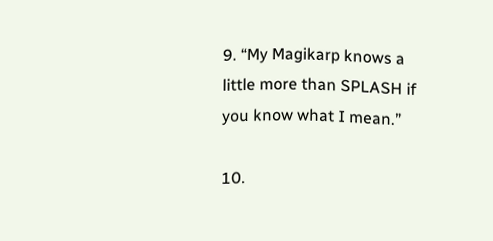9. “My Magikarp knows a little more than SPLASH if you know what I mean.”

10.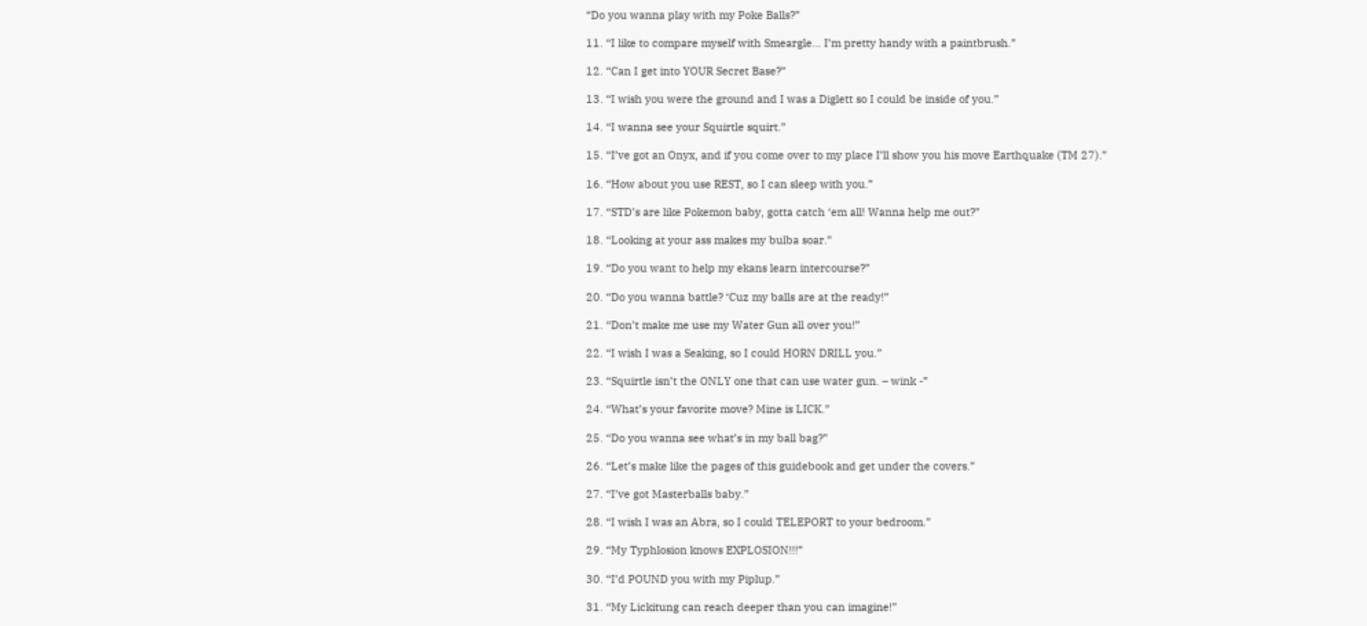“Do you wanna play with my Poke Balls?”

11. “I like to compare myself with Smeargle… I’m pretty handy with a paintbrush.”

12. “Can I get into YOUR Secret Base?”

13. “I wish you were the ground and I was a Diglett so I could be inside of you.”

14. “I wanna see your Squirtle squirt.”

15. “I’ve got an Onyx, and if you come over to my place I’ll show you his move Earthquake (TM 27).”

16. “How about you use REST, so I can sleep with you.”

17. “STD’s are like Pokemon baby, gotta catch ‘em all! Wanna help me out?”

18. “Looking at your ass makes my bulba soar.”

19. “Do you want to help my ekans learn intercourse?”

20. “Do you wanna battle? ‘Cuz my balls are at the ready!”

21. “Don’t make me use my Water Gun all over you!”

22. “I wish I was a Seaking, so I could HORN DRILL you.”

23. “Squirtle isn’t the ONLY one that can use water gun. – wink -”

24. “What’s your favorite move? Mine is LICK.”

25. “Do you wanna see what’s in my ball bag?”

26. “Let’s make like the pages of this guidebook and get under the covers.”

27. “I’ve got Masterballs baby.”

28. “I wish I was an Abra, so I could TELEPORT to your bedroom.”

29. “My Typhlosion knows EXPLOSION!!!”

30. “I’d POUND you with my Piplup.”

31. “My Lickitung can reach deeper than you can imagine!”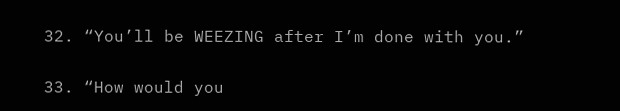32. “You’ll be WEEZING after I’m done with you.”

33. “How would you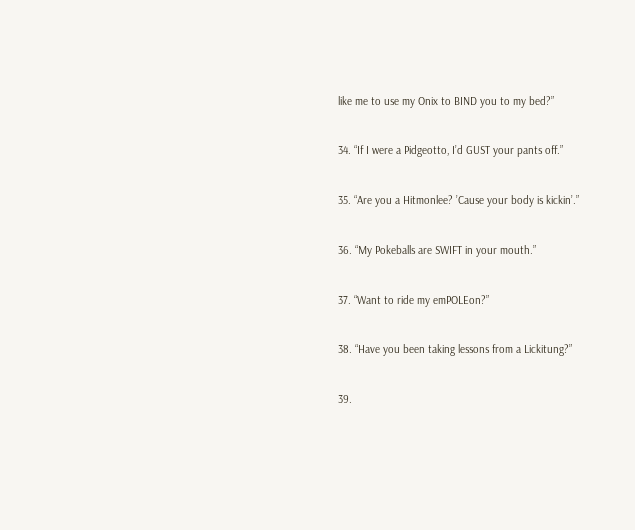like me to use my Onix to BIND you to my bed?”

34. “If I were a Pidgeotto, I’d GUST your pants off.”

35. “Are you a Hitmonlee? ’Cause your body is kickin’.”

36. “My Pokeballs are SWIFT in your mouth.”

37. “Want to ride my emPOLEon?”

38. “Have you been taking lessons from a Lickitung?”

39.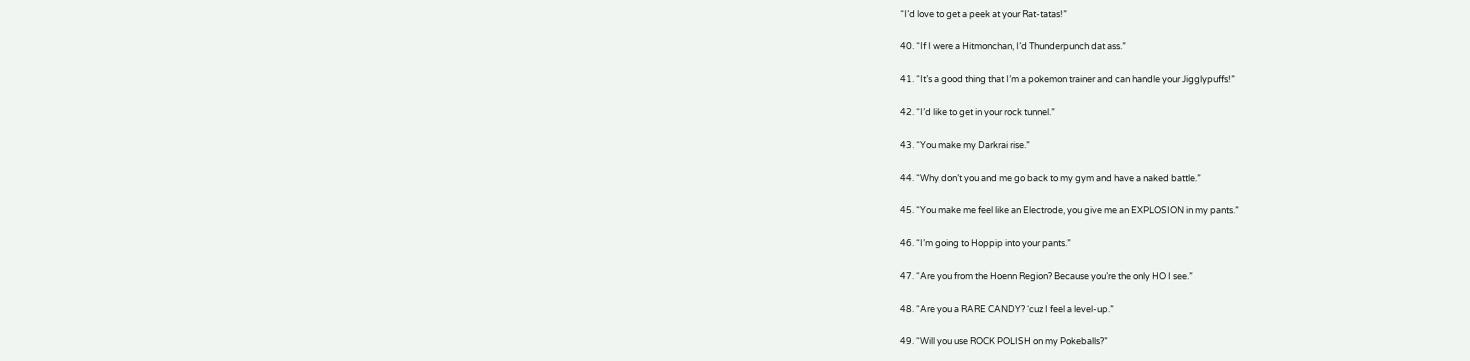“I’d love to get a peek at your Rat-tatas!”

40. “If I were a Hitmonchan, I’d Thunderpunch dat ass.”

41. “It’s a good thing that I’m a pokemon trainer and can handle your Jigglypuffs!”

42. “I’d like to get in your rock tunnel.”

43. “You make my Darkrai rise.”

44. “Why don’t you and me go back to my gym and have a naked battle.”

45. “You make me feel like an Electrode, you give me an EXPLOSION in my pants.”

46. “I’m going to Hoppip into your pants.”

47. “Are you from the Hoenn Region? Because you’re the only HO I see.”

48. “Are you a RARE CANDY? ‘cuz I feel a level-up.”

49. “Will you use ROCK POLISH on my Pokeballs?”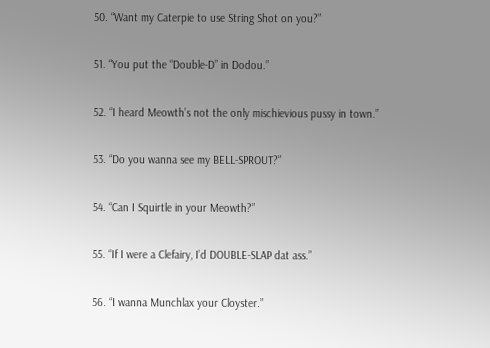50. “Want my Caterpie to use String Shot on you?”

51. “You put the “Double-D” in Dodou.”

52. “I heard Meowth’s not the only mischievious pussy in town.”

53. “Do you wanna see my BELL-SPROUT?”

54. “Can I Squirtle in your Meowth?”

55. “If I were a Clefairy, I’d DOUBLE-SLAP dat ass.”

56. “I wanna Munchlax your Cloyster.”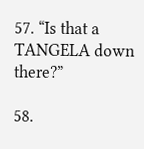57. “Is that a TANGELA down there?”

58.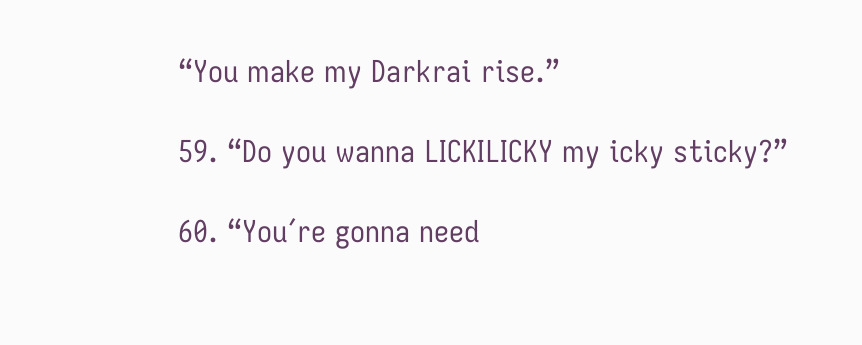“You make my Darkrai rise.”

59. “Do you wanna LICKILICKY my icky sticky?”

60. “You´re gonna need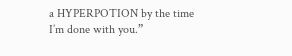a HYPERPOTION by the time I’m done with you.”